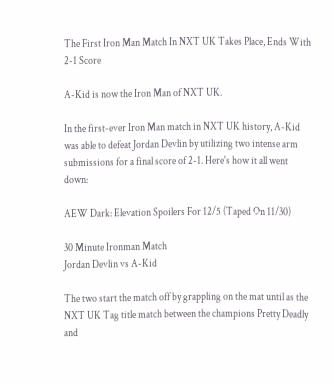The First Iron Man Match In NXT UK Takes Place, Ends With 2-1 Score

A-Kid is now the Iron Man of NXT UK.

In the first-ever Iron Man match in NXT UK history, A-Kid was able to defeat Jordan Devlin by utilizing two intense arm submissions for a final score of 2-1. Here's how it all went down:

AEW Dark: Elevation Spoilers For 12/5 (Taped On 11/30)

30 Minute Ironman Match
Jordan Devlin vs A-Kid

The two start the match off by grappling on the mat until as the NXT UK Tag title match between the champions Pretty Deadly and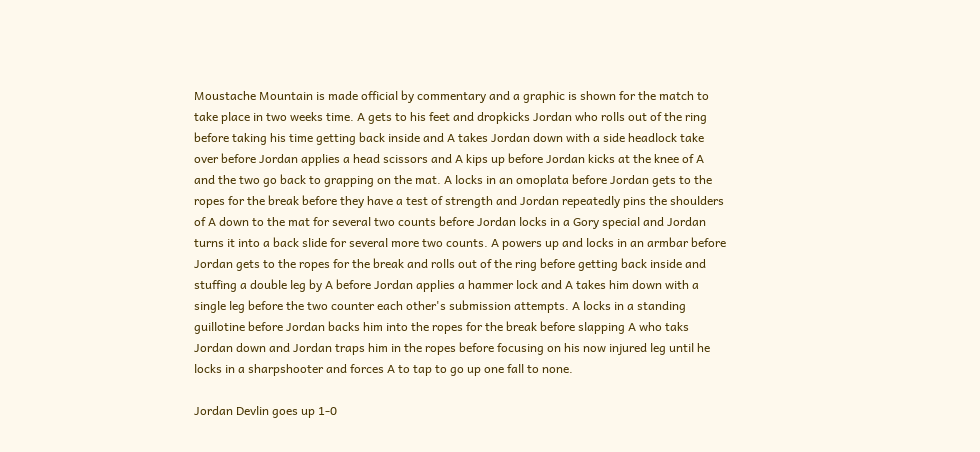Moustache Mountain is made official by commentary and a graphic is shown for the match to take place in two weeks time. A gets to his feet and dropkicks Jordan who rolls out of the ring before taking his time getting back inside and A takes Jordan down with a side headlock take over before Jordan applies a head scissors and A kips up before Jordan kicks at the knee of A and the two go back to grapping on the mat. A locks in an omoplata before Jordan gets to the ropes for the break before they have a test of strength and Jordan repeatedly pins the shoulders of A down to the mat for several two counts before Jordan locks in a Gory special and Jordan turns it into a back slide for several more two counts. A powers up and locks in an armbar before Jordan gets to the ropes for the break and rolls out of the ring before getting back inside and stuffing a double leg by A before Jordan applies a hammer lock and A takes him down with a single leg before the two counter each other's submission attempts. A locks in a standing guillotine before Jordan backs him into the ropes for the break before slapping A who taks Jordan down and Jordan traps him in the ropes before focusing on his now injured leg until he locks in a sharpshooter and forces A to tap to go up one fall to none.

Jordan Devlin goes up 1-0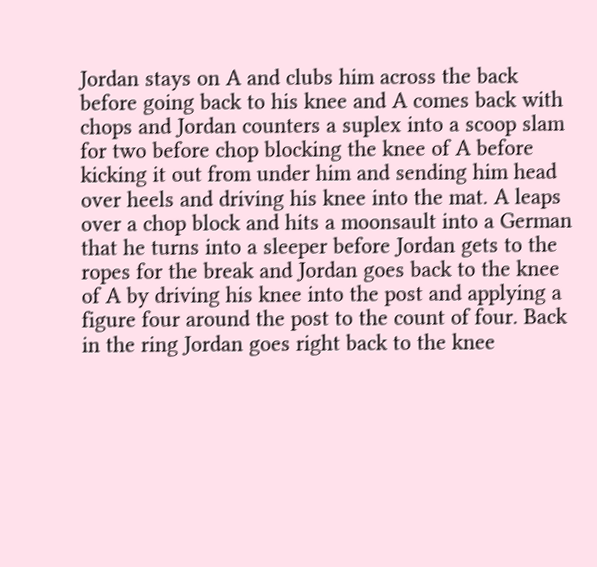Jordan stays on A and clubs him across the back before going back to his knee and A comes back with chops and Jordan counters a suplex into a scoop slam for two before chop blocking the knee of A before kicking it out from under him and sending him head over heels and driving his knee into the mat. A leaps over a chop block and hits a moonsault into a German that he turns into a sleeper before Jordan gets to the ropes for the break and Jordan goes back to the knee of A by driving his knee into the post and applying a figure four around the post to the count of four. Back in the ring Jordan goes right back to the knee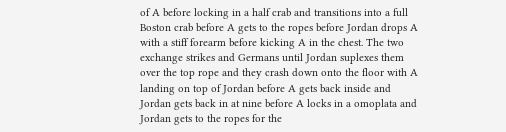of A before locking in a half crab and transitions into a full Boston crab before A gets to the ropes before Jordan drops A with a stiff forearm before kicking A in the chest. The two exchange strikes and Germans until Jordan suplexes them over the top rope and they crash down onto the floor with A landing on top of Jordan before A gets back inside and Jordan gets back in at nine before A locks in a omoplata and Jordan gets to the ropes for the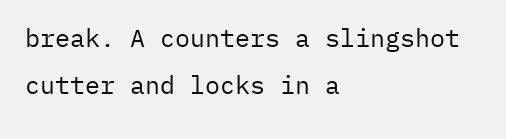break. A counters a slingshot cutter and locks in a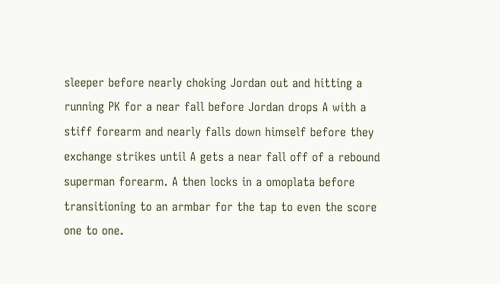sleeper before nearly choking Jordan out and hitting a running PK for a near fall before Jordan drops A with a stiff forearm and nearly falls down himself before they exchange strikes until A gets a near fall off of a rebound superman forearm. A then locks in a omoplata before transitioning to an armbar for the tap to even the score one to one.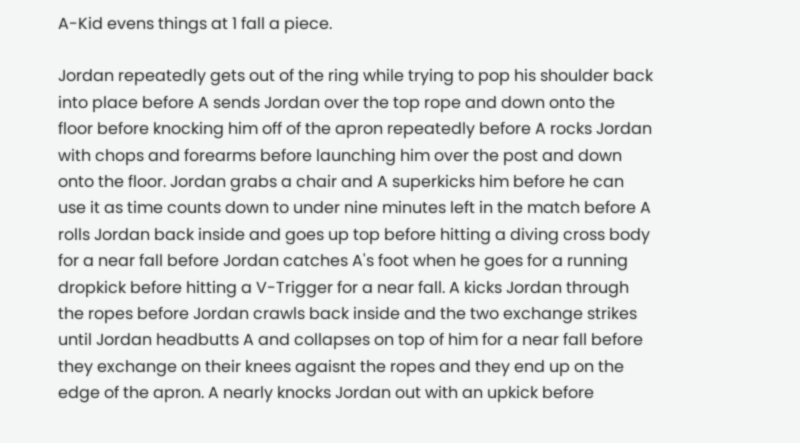A-Kid evens things at 1 fall a piece.

Jordan repeatedly gets out of the ring while trying to pop his shoulder back into place before A sends Jordan over the top rope and down onto the floor before knocking him off of the apron repeatedly before A rocks Jordan with chops and forearms before launching him over the post and down onto the floor. Jordan grabs a chair and A superkicks him before he can use it as time counts down to under nine minutes left in the match before A rolls Jordan back inside and goes up top before hitting a diving cross body for a near fall before Jordan catches A's foot when he goes for a running dropkick before hitting a V-Trigger for a near fall. A kicks Jordan through the ropes before Jordan crawls back inside and the two exchange strikes until Jordan headbutts A and collapses on top of him for a near fall before they exchange on their knees agaisnt the ropes and they end up on the edge of the apron. A nearly knocks Jordan out with an upkick before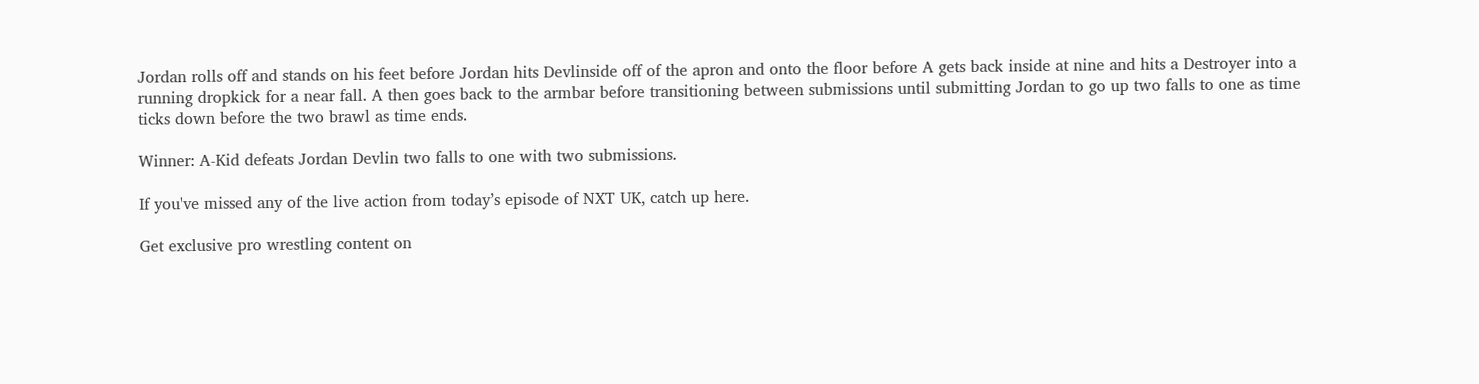Jordan rolls off and stands on his feet before Jordan hits Devlinside off of the apron and onto the floor before A gets back inside at nine and hits a Destroyer into a running dropkick for a near fall. A then goes back to the armbar before transitioning between submissions until submitting Jordan to go up two falls to one as time ticks down before the two brawl as time ends.

Winner: A-Kid defeats Jordan Devlin two falls to one with two submissions.

If you've missed any of the live action from today’s episode of NXT UK, catch up here.

Get exclusive pro wrestling content on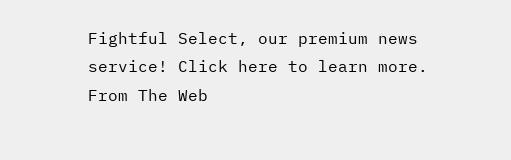Fightful Select, our premium news service! Click here to learn more.
From The Web